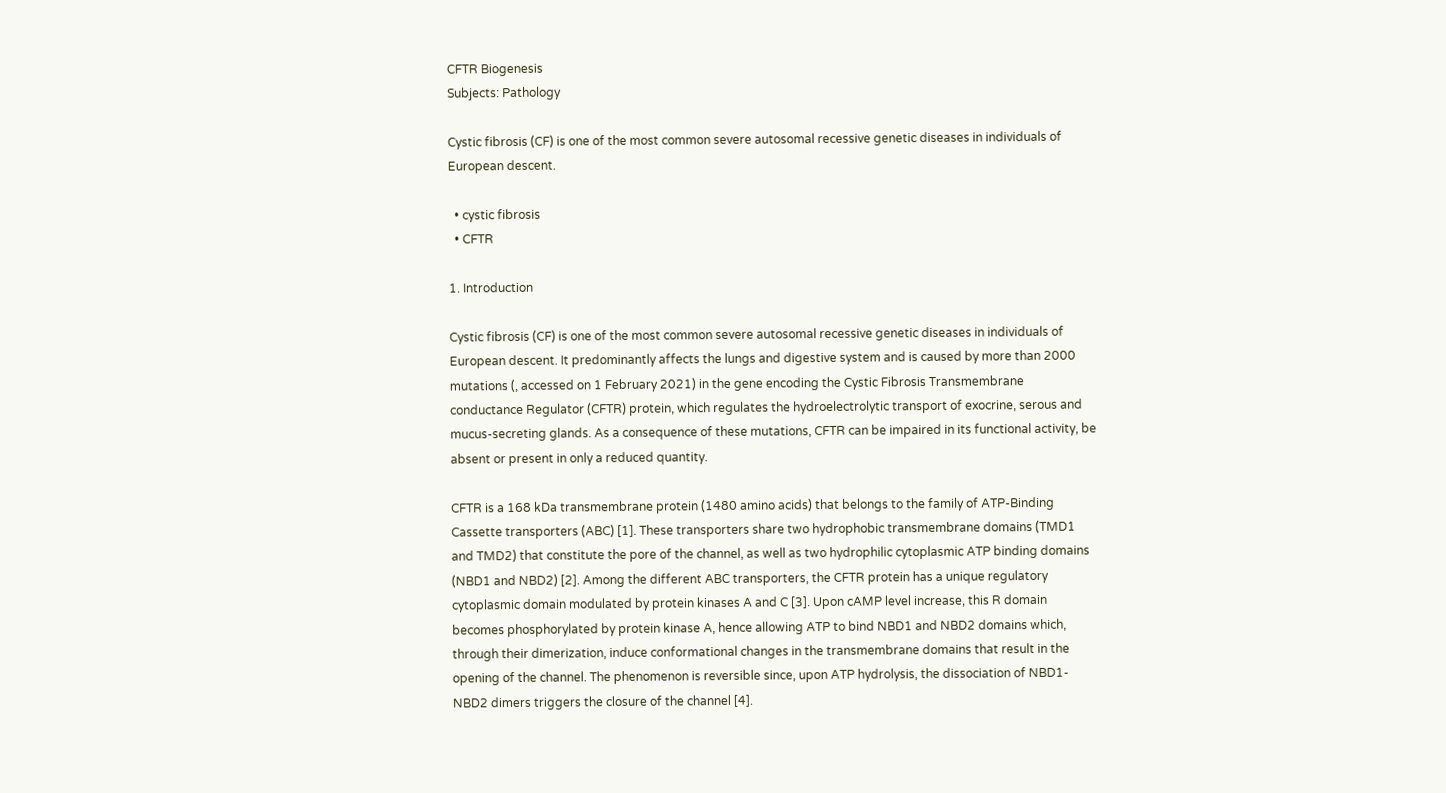CFTR Biogenesis
Subjects: Pathology

Cystic fibrosis (CF) is one of the most common severe autosomal recessive genetic diseases in individuals of European descent.

  • cystic fibrosis
  • CFTR

1. Introduction

Cystic fibrosis (CF) is one of the most common severe autosomal recessive genetic diseases in individuals of European descent. It predominantly affects the lungs and digestive system and is caused by more than 2000 mutations (, accessed on 1 February 2021) in the gene encoding the Cystic Fibrosis Transmembrane conductance Regulator (CFTR) protein, which regulates the hydroelectrolytic transport of exocrine, serous and mucus-secreting glands. As a consequence of these mutations, CFTR can be impaired in its functional activity, be absent or present in only a reduced quantity.

CFTR is a 168 kDa transmembrane protein (1480 amino acids) that belongs to the family of ATP-Binding Cassette transporters (ABC) [1]. These transporters share two hydrophobic transmembrane domains (TMD1 and TMD2) that constitute the pore of the channel, as well as two hydrophilic cytoplasmic ATP binding domains (NBD1 and NBD2) [2]. Among the different ABC transporters, the CFTR protein has a unique regulatory cytoplasmic domain modulated by protein kinases A and C [3]. Upon cAMP level increase, this R domain becomes phosphorylated by protein kinase A, hence allowing ATP to bind NBD1 and NBD2 domains which, through their dimerization, induce conformational changes in the transmembrane domains that result in the opening of the channel. The phenomenon is reversible since, upon ATP hydrolysis, the dissociation of NBD1-NBD2 dimers triggers the closure of the channel [4].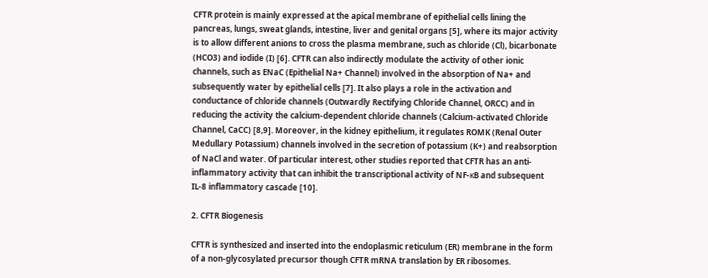CFTR protein is mainly expressed at the apical membrane of epithelial cells lining the pancreas, lungs, sweat glands, intestine, liver and genital organs [5], where its major activity is to allow different anions to cross the plasma membrane, such as chloride (Cl), bicarbonate (HCO3) and iodide (I) [6]. CFTR can also indirectly modulate the activity of other ionic channels, such as ENaC (Epithelial Na+ Channel) involved in the absorption of Na+ and subsequently water by epithelial cells [7]. It also plays a role in the activation and conductance of chloride channels (Outwardly Rectifying Chloride Channel, ORCC) and in reducing the activity the calcium-dependent chloride channels (Calcium-activated Chloride Channel, CaCC) [8,9]. Moreover, in the kidney epithelium, it regulates ROMK (Renal Outer Medullary Potassium) channels involved in the secretion of potassium (K+) and reabsorption of NaCl and water. Of particular interest, other studies reported that CFTR has an anti-inflammatory activity that can inhibit the transcriptional activity of NF-κB and subsequent IL-8 inflammatory cascade [10].

2. CFTR Biogenesis

CFTR is synthesized and inserted into the endoplasmic reticulum (ER) membrane in the form of a non-glycosylated precursor though CFTR mRNA translation by ER ribosomes.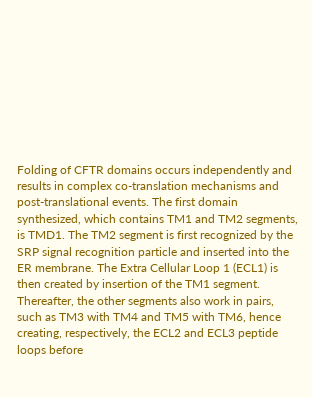Folding of CFTR domains occurs independently and results in complex co-translation mechanisms and post-translational events. The first domain synthesized, which contains TM1 and TM2 segments, is TMD1. The TM2 segment is first recognized by the SRP signal recognition particle and inserted into the ER membrane. The Extra Cellular Loop 1 (ECL1) is then created by insertion of the TM1 segment. Thereafter, the other segments also work in pairs, such as TM3 with TM4 and TM5 with TM6, hence creating, respectively, the ECL2 and ECL3 peptide loops before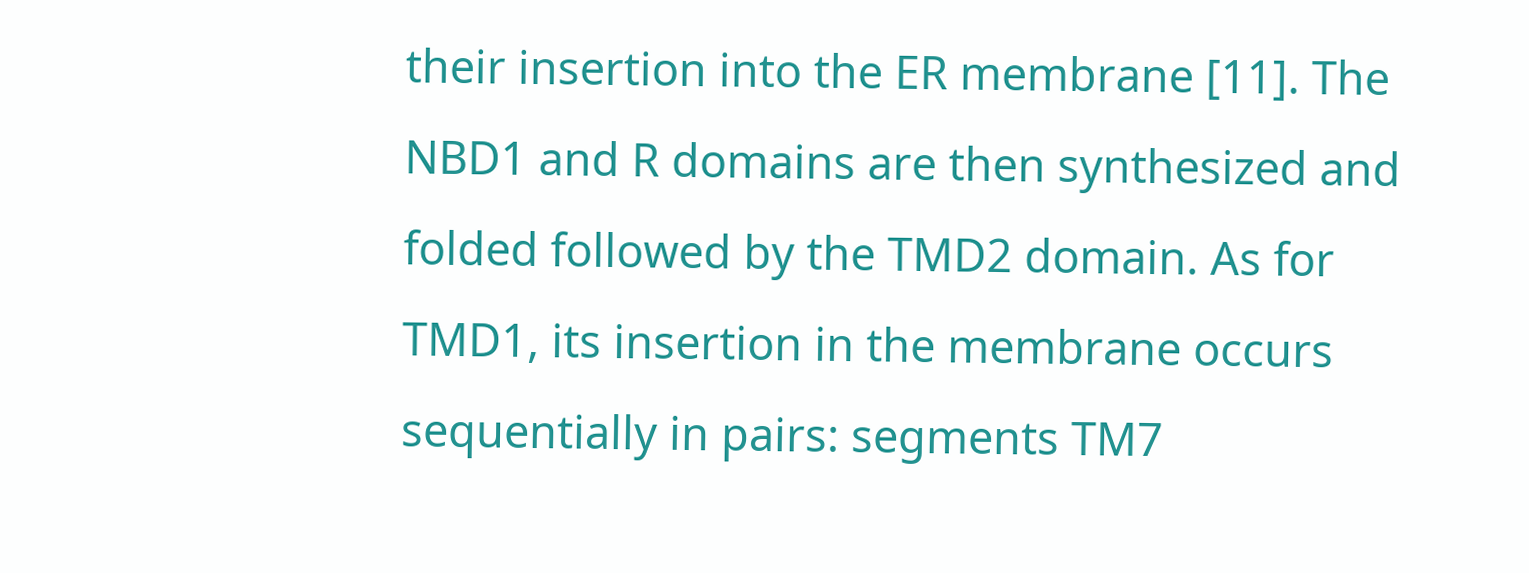their insertion into the ER membrane [11]. The NBD1 and R domains are then synthesized and folded followed by the TMD2 domain. As for TMD1, its insertion in the membrane occurs sequentially in pairs: segments TM7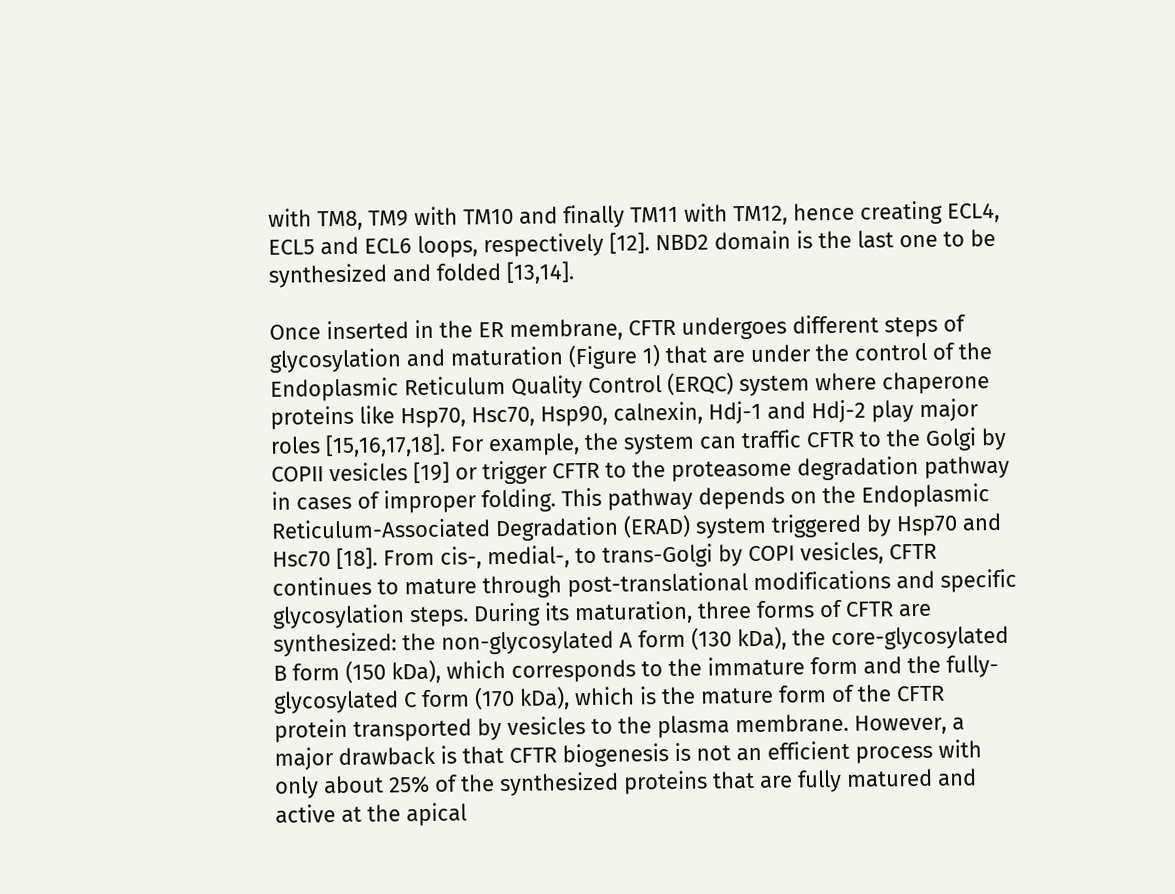with TM8, TM9 with TM10 and finally TM11 with TM12, hence creating ECL4, ECL5 and ECL6 loops, respectively [12]. NBD2 domain is the last one to be synthesized and folded [13,14].

Once inserted in the ER membrane, CFTR undergoes different steps of glycosylation and maturation (Figure 1) that are under the control of the Endoplasmic Reticulum Quality Control (ERQC) system where chaperone proteins like Hsp70, Hsc70, Hsp90, calnexin, Hdj-1 and Hdj-2 play major roles [15,16,17,18]. For example, the system can traffic CFTR to the Golgi by COPII vesicles [19] or trigger CFTR to the proteasome degradation pathway in cases of improper folding. This pathway depends on the Endoplasmic Reticulum-Associated Degradation (ERAD) system triggered by Hsp70 and Hsc70 [18]. From cis-, medial-, to trans-Golgi by COPI vesicles, CFTR continues to mature through post-translational modifications and specific glycosylation steps. During its maturation, three forms of CFTR are synthesized: the non-glycosylated A form (130 kDa), the core-glycosylated B form (150 kDa), which corresponds to the immature form and the fully-glycosylated C form (170 kDa), which is the mature form of the CFTR protein transported by vesicles to the plasma membrane. However, a major drawback is that CFTR biogenesis is not an efficient process with only about 25% of the synthesized proteins that are fully matured and active at the apical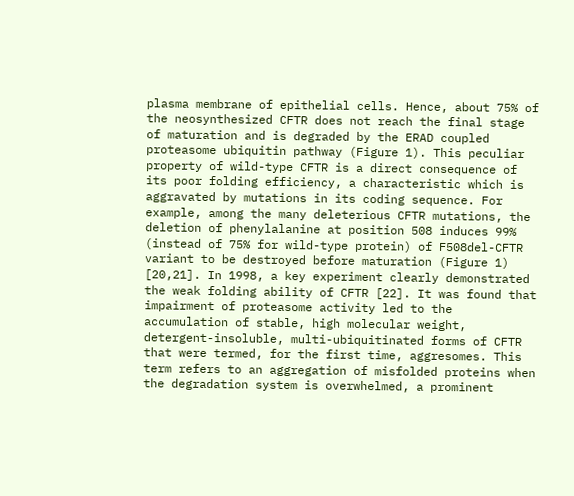plasma membrane of epithelial cells. Hence, about 75% of the neosynthesized CFTR does not reach the final stage of maturation and is degraded by the ERAD coupled proteasome ubiquitin pathway (Figure 1). This peculiar property of wild-type CFTR is a direct consequence of its poor folding efficiency, a characteristic which is aggravated by mutations in its coding sequence. For example, among the many deleterious CFTR mutations, the deletion of phenylalanine at position 508 induces 99% (instead of 75% for wild-type protein) of F508del-CFTR variant to be destroyed before maturation (Figure 1) [20,21]. In 1998, a key experiment clearly demonstrated the weak folding ability of CFTR [22]. It was found that impairment of proteasome activity led to the accumulation of stable, high molecular weight, detergent-insoluble, multi-ubiquitinated forms of CFTR that were termed, for the first time, aggresomes. This term refers to an aggregation of misfolded proteins when the degradation system is overwhelmed, a prominent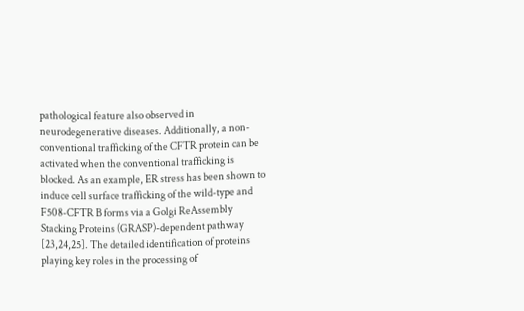pathological feature also observed in neurodegenerative diseases. Additionally, a non-conventional trafficking of the CFTR protein can be activated when the conventional trafficking is blocked. As an example, ER stress has been shown to induce cell surface trafficking of the wild-type and F508-CFTR B forms via a Golgi ReAssembly Stacking Proteins (GRASP)-dependent pathway [23,24,25]. The detailed identification of proteins playing key roles in the processing of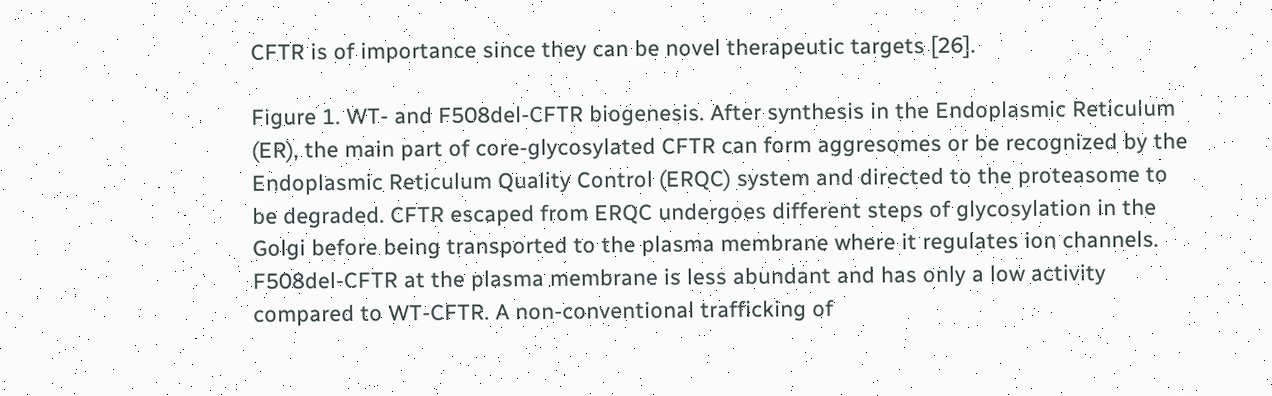CFTR is of importance since they can be novel therapeutic targets [26].

Figure 1. WT- and F508del-CFTR biogenesis. After synthesis in the Endoplasmic Reticulum (ER), the main part of core-glycosylated CFTR can form aggresomes or be recognized by the Endoplasmic Reticulum Quality Control (ERQC) system and directed to the proteasome to be degraded. CFTR escaped from ERQC undergoes different steps of glycosylation in the Golgi before being transported to the plasma membrane where it regulates ion channels. F508del-CFTR at the plasma membrane is less abundant and has only a low activity compared to WT-CFTR. A non-conventional trafficking of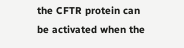the CFTR protein can be activated when the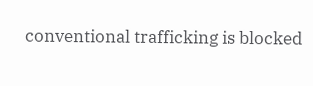conventional trafficking is blocked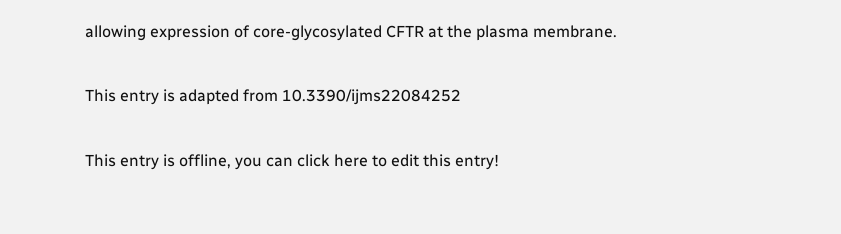allowing expression of core-glycosylated CFTR at the plasma membrane.

This entry is adapted from 10.3390/ijms22084252

This entry is offline, you can click here to edit this entry!